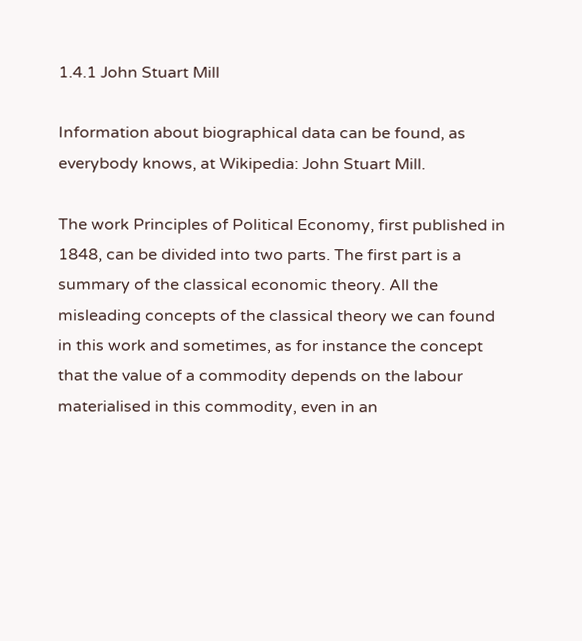1.4.1 John Stuart Mill

Information about biographical data can be found, as everybody knows, at Wikipedia: John Stuart Mill.

The work Principles of Political Economy, first published in 1848, can be divided into two parts. The first part is a summary of the classical economic theory. All the misleading concepts of the classical theory we can found in this work and sometimes, as for instance the concept that the value of a commodity depends on the labour materialised in this commodity, even in an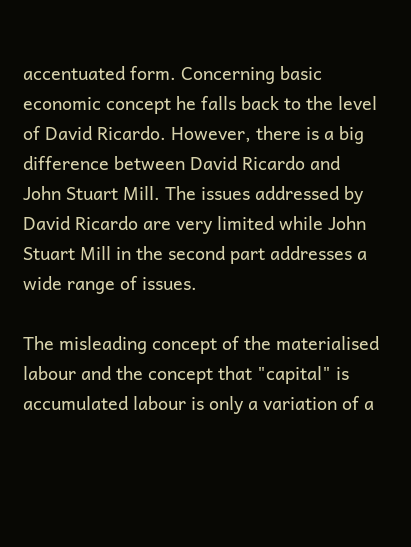accentuated form. Concerning basic economic concept he falls back to the level of David Ricardo. However, there is a big difference between David Ricardo and John Stuart Mill. The issues addressed by David Ricardo are very limited while John Stuart Mill in the second part addresses a wide range of issues.

The misleading concept of the materialised labour and the concept that "capital" is accumulated labour is only a variation of a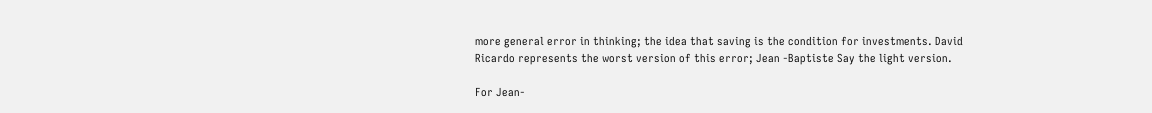more general error in thinking; the idea that saving is the condition for investments. David Ricardo represents the worst version of this error; Jean -Baptiste Say the light version.

For Jean-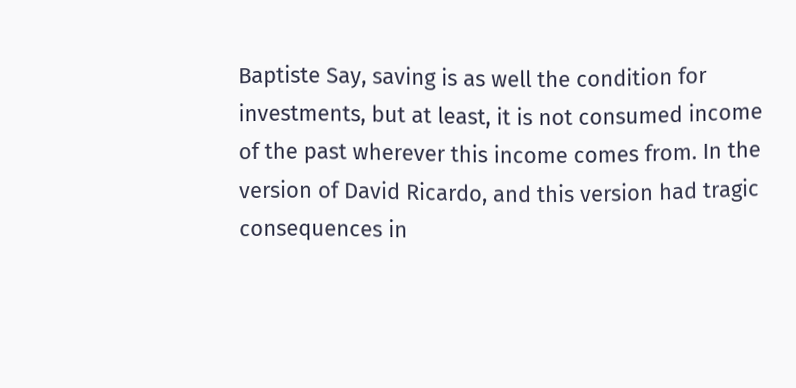Baptiste Say, saving is as well the condition for investments, but at least, it is not consumed income of the past wherever this income comes from. In the version of David Ricardo, and this version had tragic consequences in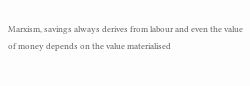Marxism, savings always derives from labour and even the value of money depends on the value materialised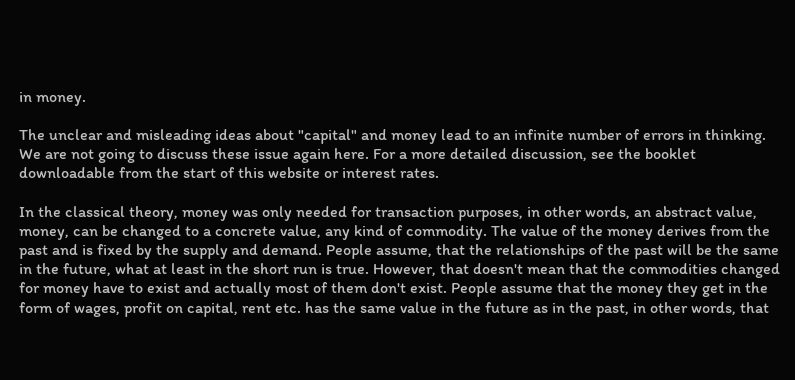in money.

The unclear and misleading ideas about "capital" and money lead to an infinite number of errors in thinking. We are not going to discuss these issue again here. For a more detailed discussion, see the booklet downloadable from the start of this website or interest rates.

In the classical theory, money was only needed for transaction purposes, in other words, an abstract value, money, can be changed to a concrete value, any kind of commodity. The value of the money derives from the past and is fixed by the supply and demand. People assume, that the relationships of the past will be the same in the future, what at least in the short run is true. However, that doesn't mean that the commodities changed for money have to exist and actually most of them don't exist. People assume that the money they get in the form of wages, profit on capital, rent etc. has the same value in the future as in the past, in other words, that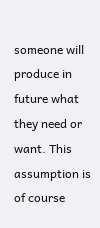someone will produce in future what they need or want. This assumption is of course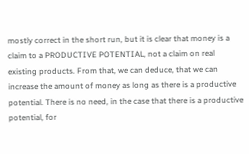mostly correct in the short run, but it is clear that money is a claim to a PRODUCTIVE POTENTIAL, not a claim on real existing products. From that, we can deduce, that we can increase the amount of money as long as there is a productive potential. There is no need, in the case that there is a productive potential, for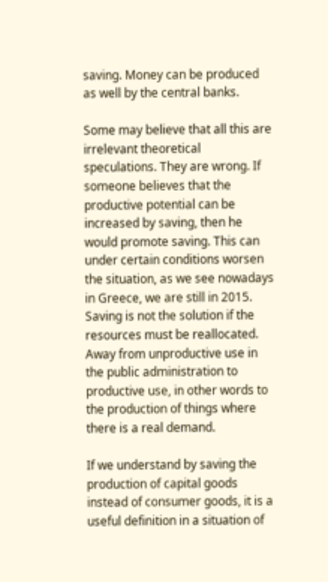saving. Money can be produced as well by the central banks.

Some may believe that all this are irrelevant theoretical speculations. They are wrong. If someone believes that the productive potential can be increased by saving, then he would promote saving. This can under certain conditions worsen the situation, as we see nowadays in Greece, we are still in 2015. Saving is not the solution if the resources must be reallocated. Away from unproductive use in the public administration to productive use, in other words to the production of things where there is a real demand.

If we understand by saving the production of capital goods instead of consumer goods, it is a useful definition in a situation of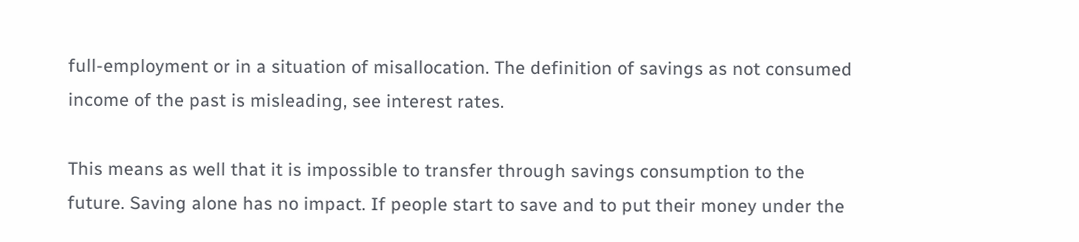full-employment or in a situation of misallocation. The definition of savings as not consumed income of the past is misleading, see interest rates.

This means as well that it is impossible to transfer through savings consumption to the future. Saving alone has no impact. If people start to save and to put their money under the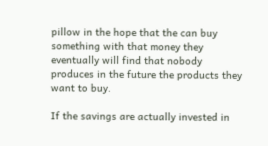pillow in the hope that the can buy something with that money they eventually will find that nobody produces in the future the products they want to buy.

If the savings are actually invested in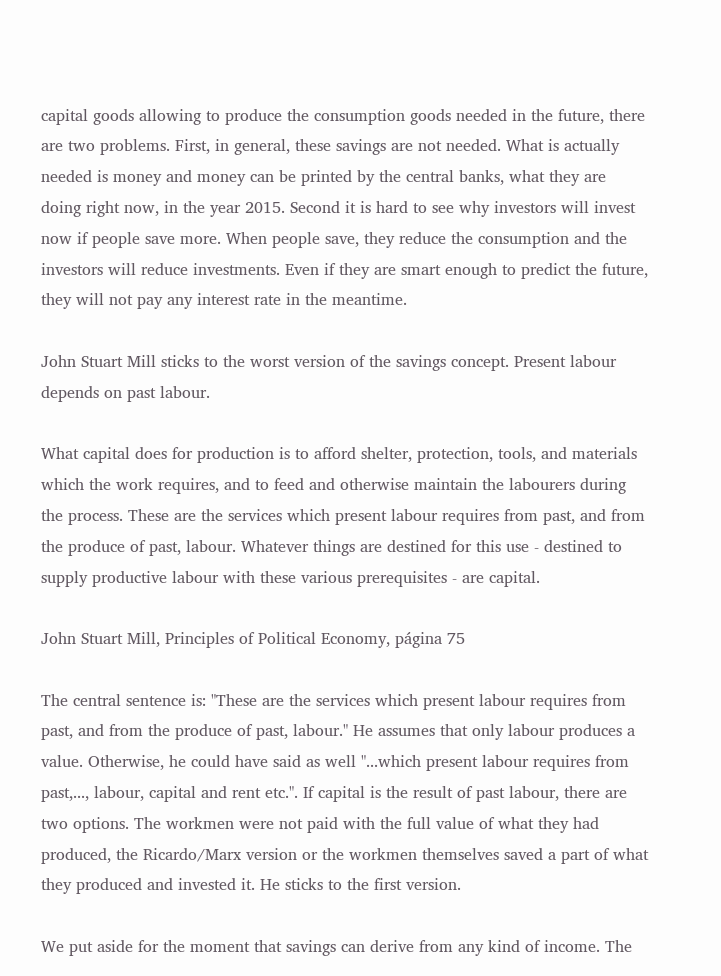capital goods allowing to produce the consumption goods needed in the future, there are two problems. First, in general, these savings are not needed. What is actually needed is money and money can be printed by the central banks, what they are doing right now, in the year 2015. Second it is hard to see why investors will invest now if people save more. When people save, they reduce the consumption and the investors will reduce investments. Even if they are smart enough to predict the future, they will not pay any interest rate in the meantime.

John Stuart Mill sticks to the worst version of the savings concept. Present labour depends on past labour.

What capital does for production is to afford shelter, protection, tools, and materials which the work requires, and to feed and otherwise maintain the labourers during the process. These are the services which present labour requires from past, and from the produce of past, labour. Whatever things are destined for this use - destined to supply productive labour with these various prerequisites - are capital.

John Stuart Mill, Principles of Political Economy, página 75

The central sentence is: "These are the services which present labour requires from past, and from the produce of past, labour." He assumes that only labour produces a value. Otherwise, he could have said as well "...which present labour requires from past,..., labour, capital and rent etc.". If capital is the result of past labour, there are two options. The workmen were not paid with the full value of what they had produced, the Ricardo/Marx version or the workmen themselves saved a part of what they produced and invested it. He sticks to the first version.

We put aside for the moment that savings can derive from any kind of income. The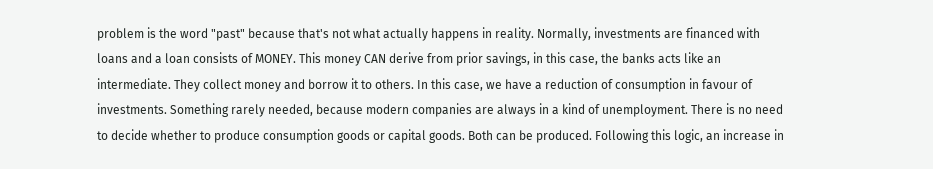problem is the word "past" because that's not what actually happens in reality. Normally, investments are financed with loans and a loan consists of MONEY. This money CAN derive from prior savings, in this case, the banks acts like an intermediate. They collect money and borrow it to others. In this case, we have a reduction of consumption in favour of investments. Something rarely needed, because modern companies are always in a kind of unemployment. There is no need to decide whether to produce consumption goods or capital goods. Both can be produced. Following this logic, an increase in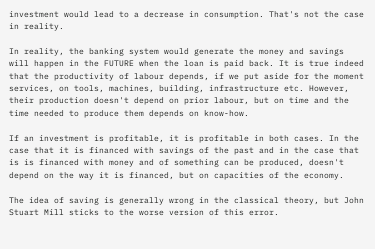investment would lead to a decrease in consumption. That's not the case in reality.

In reality, the banking system would generate the money and savings will happen in the FUTURE when the loan is paid back. It is true indeed that the productivity of labour depends, if we put aside for the moment services, on tools, machines, building, infrastructure etc. However, their production doesn't depend on prior labour, but on time and the time needed to produce them depends on know-how.

If an investment is profitable, it is profitable in both cases. In the case that it is financed with savings of the past and in the case that is is financed with money and of something can be produced, doesn't depend on the way it is financed, but on capacities of the economy.

The idea of saving is generally wrong in the classical theory, but John Stuart Mill sticks to the worse version of this error.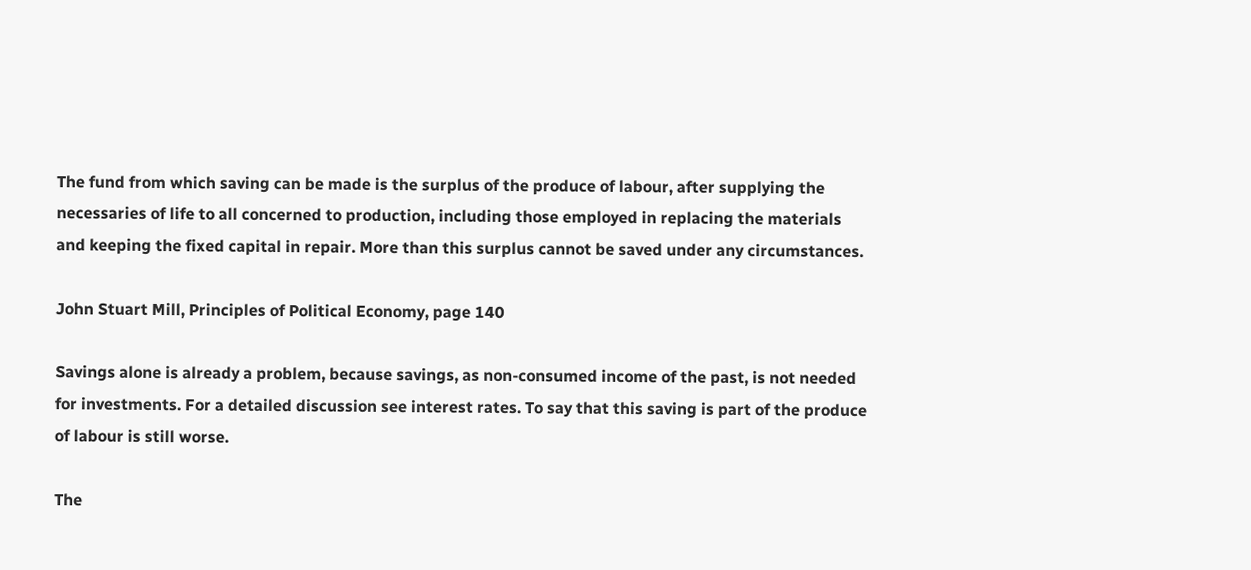The fund from which saving can be made is the surplus of the produce of labour, after supplying the necessaries of life to all concerned to production, including those employed in replacing the materials and keeping the fixed capital in repair. More than this surplus cannot be saved under any circumstances.

John Stuart Mill, Principles of Political Economy, page 140

Savings alone is already a problem, because savings, as non-consumed income of the past, is not needed for investments. For a detailed discussion see interest rates. To say that this saving is part of the produce of labour is still worse.

The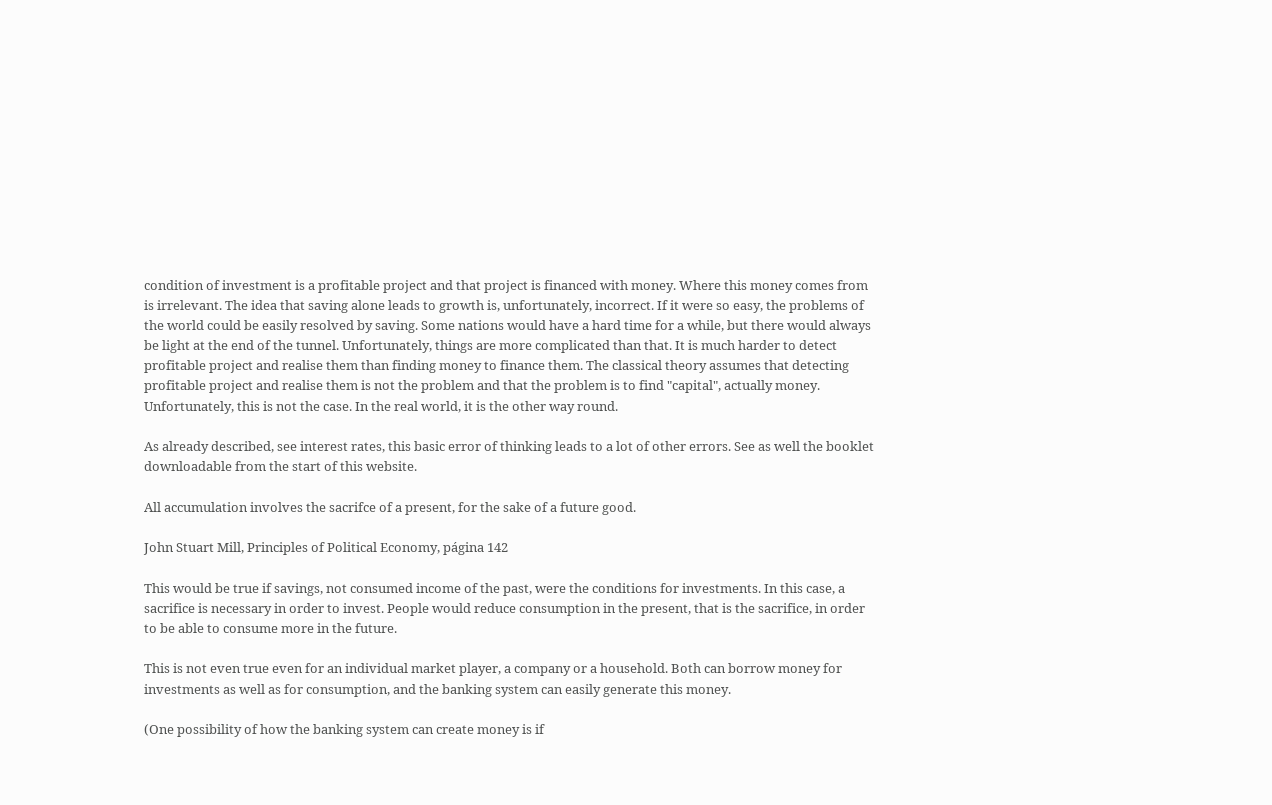condition of investment is a profitable project and that project is financed with money. Where this money comes from is irrelevant. The idea that saving alone leads to growth is, unfortunately, incorrect. If it were so easy, the problems of the world could be easily resolved by saving. Some nations would have a hard time for a while, but there would always be light at the end of the tunnel. Unfortunately, things are more complicated than that. It is much harder to detect profitable project and realise them than finding money to finance them. The classical theory assumes that detecting profitable project and realise them is not the problem and that the problem is to find "capital", actually money. Unfortunately, this is not the case. In the real world, it is the other way round.

As already described, see interest rates, this basic error of thinking leads to a lot of other errors. See as well the booklet downloadable from the start of this website.

All accumulation involves the sacrifce of a present, for the sake of a future good.

John Stuart Mill, Principles of Political Economy, página 142

This would be true if savings, not consumed income of the past, were the conditions for investments. In this case, a sacrifice is necessary in order to invest. People would reduce consumption in the present, that is the sacrifice, in order to be able to consume more in the future.

This is not even true even for an individual market player, a company or a household. Both can borrow money for investments as well as for consumption, and the banking system can easily generate this money.

(One possibility of how the banking system can create money is if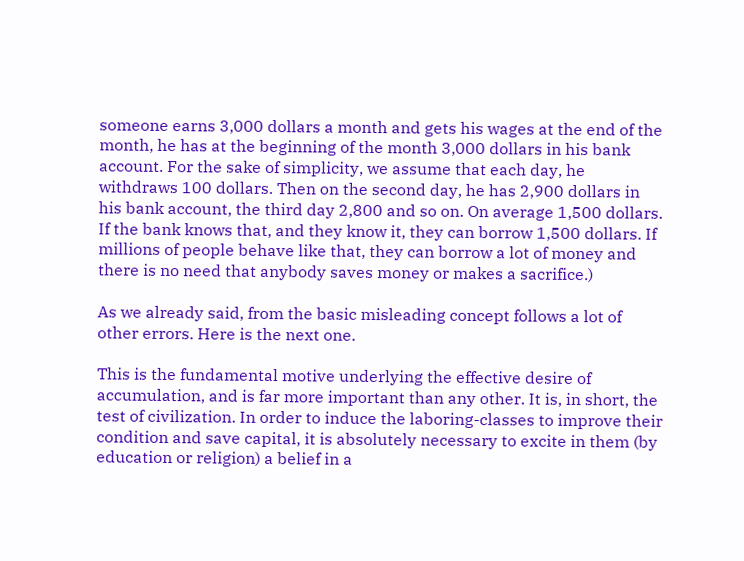someone earns 3,000 dollars a month and gets his wages at the end of the month, he has at the beginning of the month 3,000 dollars in his bank account. For the sake of simplicity, we assume that each day, he withdraws 100 dollars. Then on the second day, he has 2,900 dollars in his bank account, the third day 2,800 and so on. On average 1,500 dollars. If the bank knows that, and they know it, they can borrow 1,500 dollars. If millions of people behave like that, they can borrow a lot of money and there is no need that anybody saves money or makes a sacrifice.)

As we already said, from the basic misleading concept follows a lot of other errors. Here is the next one.

This is the fundamental motive underlying the effective desire of accumulation, and is far more important than any other. It is, in short, the test of civilization. In order to induce the laboring-classes to improve their condition and save capital, it is absolutely necessary to excite in them (by education or religion) a belief in a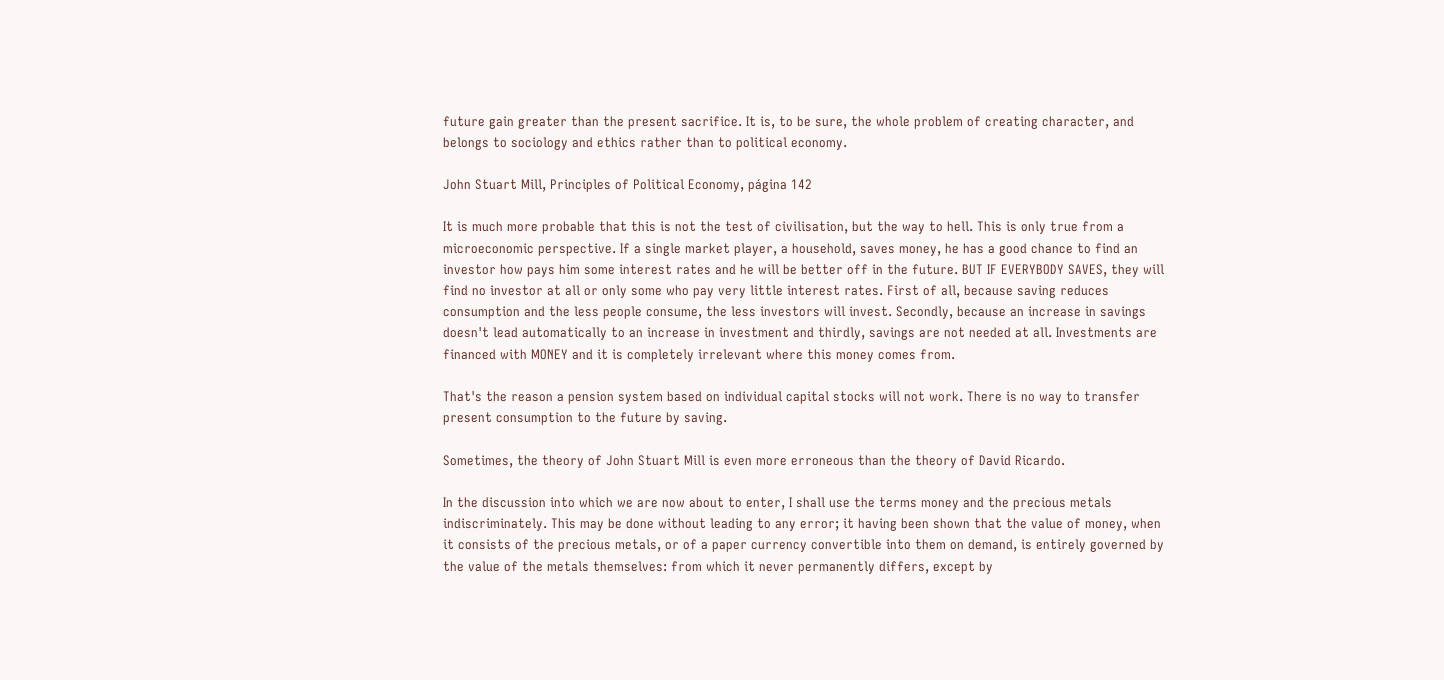future gain greater than the present sacrifice. It is, to be sure, the whole problem of creating character, and belongs to sociology and ethics rather than to political economy.

John Stuart Mill, Principles of Political Economy, página 142

It is much more probable that this is not the test of civilisation, but the way to hell. This is only true from a microeconomic perspective. If a single market player, a household, saves money, he has a good chance to find an investor how pays him some interest rates and he will be better off in the future. BUT IF EVERYBODY SAVES, they will find no investor at all or only some who pay very little interest rates. First of all, because saving reduces consumption and the less people consume, the less investors will invest. Secondly, because an increase in savings doesn't lead automatically to an increase in investment and thirdly, savings are not needed at all. Investments are financed with MONEY and it is completely irrelevant where this money comes from.

That's the reason a pension system based on individual capital stocks will not work. There is no way to transfer present consumption to the future by saving.

Sometimes, the theory of John Stuart Mill is even more erroneous than the theory of David Ricardo.

In the discussion into which we are now about to enter, I shall use the terms money and the precious metals indiscriminately. This may be done without leading to any error; it having been shown that the value of money, when it consists of the precious metals, or of a paper currency convertible into them on demand, is entirely governed by the value of the metals themselves: from which it never permanently differs, except by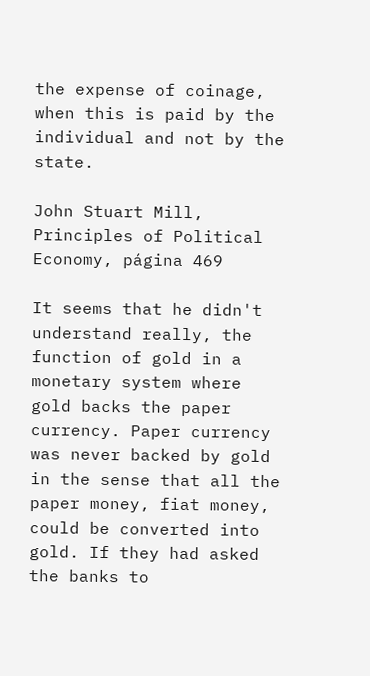the expense of coinage, when this is paid by the individual and not by the state.

John Stuart Mill, Principles of Political Economy, página 469

It seems that he didn't understand really, the function of gold in a monetary system where gold backs the paper currency. Paper currency was never backed by gold in the sense that all the paper money, fiat money, could be converted into gold. If they had asked the banks to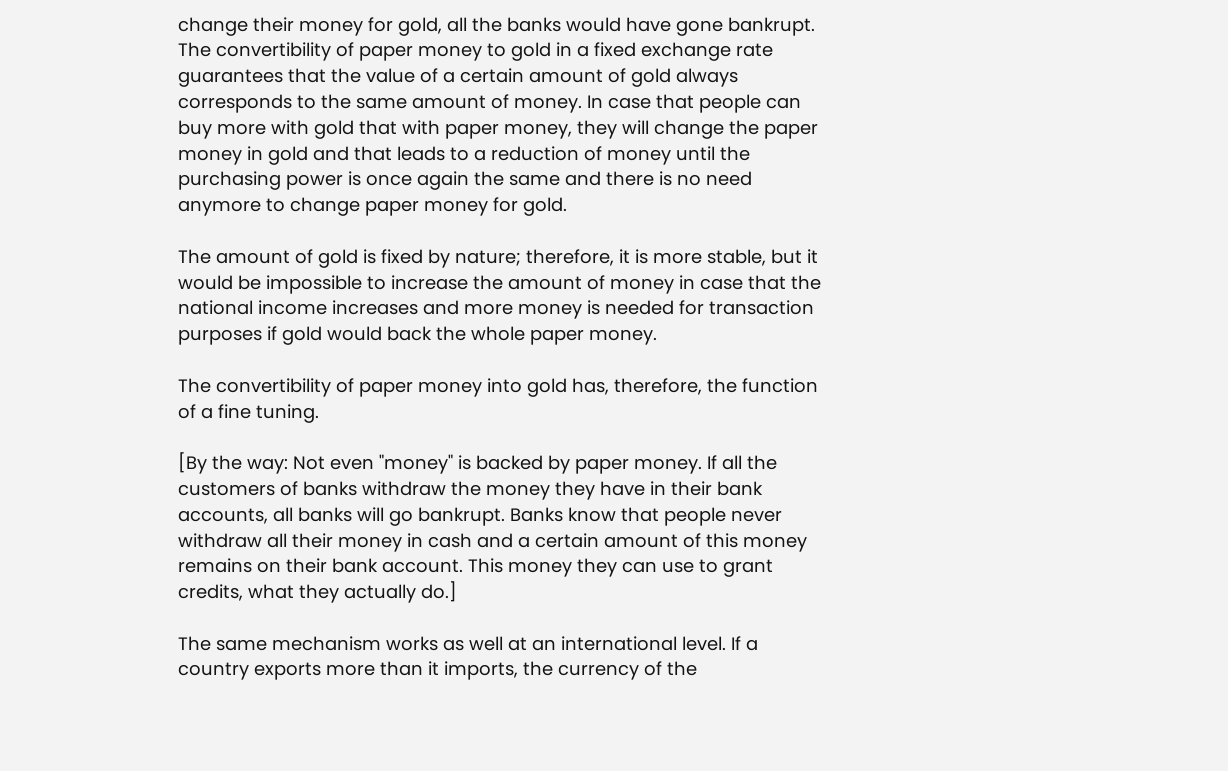change their money for gold, all the banks would have gone bankrupt. The convertibility of paper money to gold in a fixed exchange rate guarantees that the value of a certain amount of gold always corresponds to the same amount of money. In case that people can buy more with gold that with paper money, they will change the paper money in gold and that leads to a reduction of money until the purchasing power is once again the same and there is no need anymore to change paper money for gold.

The amount of gold is fixed by nature; therefore, it is more stable, but it would be impossible to increase the amount of money in case that the national income increases and more money is needed for transaction purposes if gold would back the whole paper money.

The convertibility of paper money into gold has, therefore, the function of a fine tuning.

[By the way: Not even "money" is backed by paper money. If all the customers of banks withdraw the money they have in their bank accounts, all banks will go bankrupt. Banks know that people never withdraw all their money in cash and a certain amount of this money remains on their bank account. This money they can use to grant credits, what they actually do.]

The same mechanism works as well at an international level. If a country exports more than it imports, the currency of the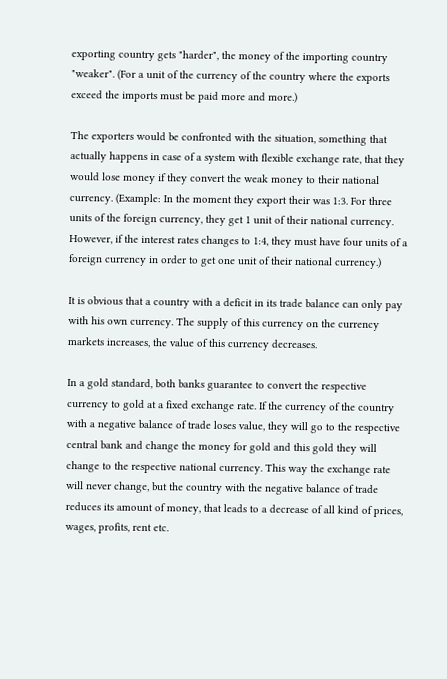exporting country gets "harder", the money of the importing country "weaker". (For a unit of the currency of the country where the exports exceed the imports must be paid more and more.)

The exporters would be confronted with the situation, something that actually happens in case of a system with flexible exchange rate, that they would lose money if they convert the weak money to their national currency. (Example: In the moment they export their was 1:3. For three units of the foreign currency, they get 1 unit of their national currency. However, if the interest rates changes to 1:4, they must have four units of a foreign currency in order to get one unit of their national currency.)

It is obvious that a country with a deficit in its trade balance can only pay with his own currency. The supply of this currency on the currency markets increases, the value of this currency decreases.

In a gold standard, both banks guarantee to convert the respective currency to gold at a fixed exchange rate. If the currency of the country with a negative balance of trade loses value, they will go to the respective central bank and change the money for gold and this gold they will change to the respective national currency. This way the exchange rate will never change, but the country with the negative balance of trade reduces its amount of money, that leads to a decrease of all kind of prices, wages, profits, rent etc.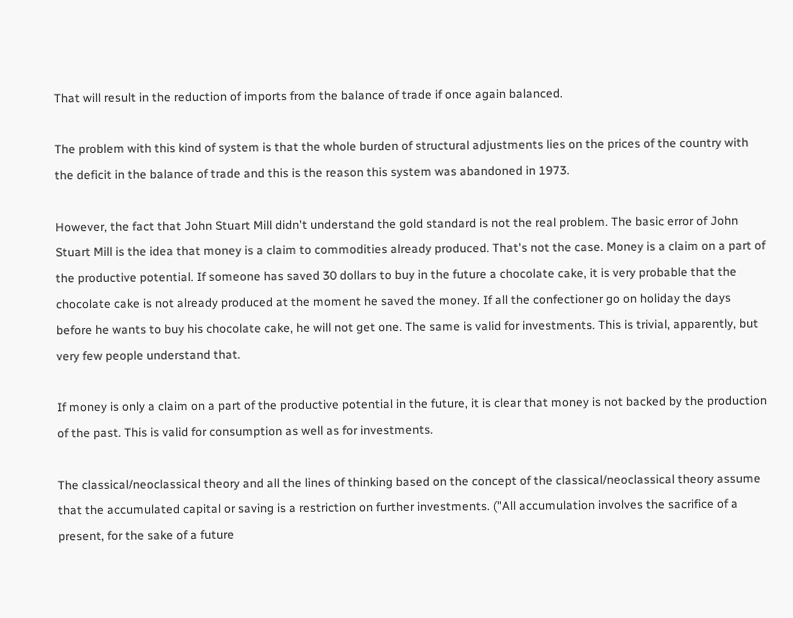That will result in the reduction of imports from the balance of trade if once again balanced.

The problem with this kind of system is that the whole burden of structural adjustments lies on the prices of the country with the deficit in the balance of trade and this is the reason this system was abandoned in 1973.

However, the fact that John Stuart Mill didn't understand the gold standard is not the real problem. The basic error of John Stuart Mill is the idea that money is a claim to commodities already produced. That's not the case. Money is a claim on a part of the productive potential. If someone has saved 30 dollars to buy in the future a chocolate cake, it is very probable that the chocolate cake is not already produced at the moment he saved the money. If all the confectioner go on holiday the days before he wants to buy his chocolate cake, he will not get one. The same is valid for investments. This is trivial, apparently, but very few people understand that.

If money is only a claim on a part of the productive potential in the future, it is clear that money is not backed by the production of the past. This is valid for consumption as well as for investments.

The classical/neoclassical theory and all the lines of thinking based on the concept of the classical/neoclassical theory assume that the accumulated capital or saving is a restriction on further investments. ("All accumulation involves the sacrifice of a present, for the sake of a future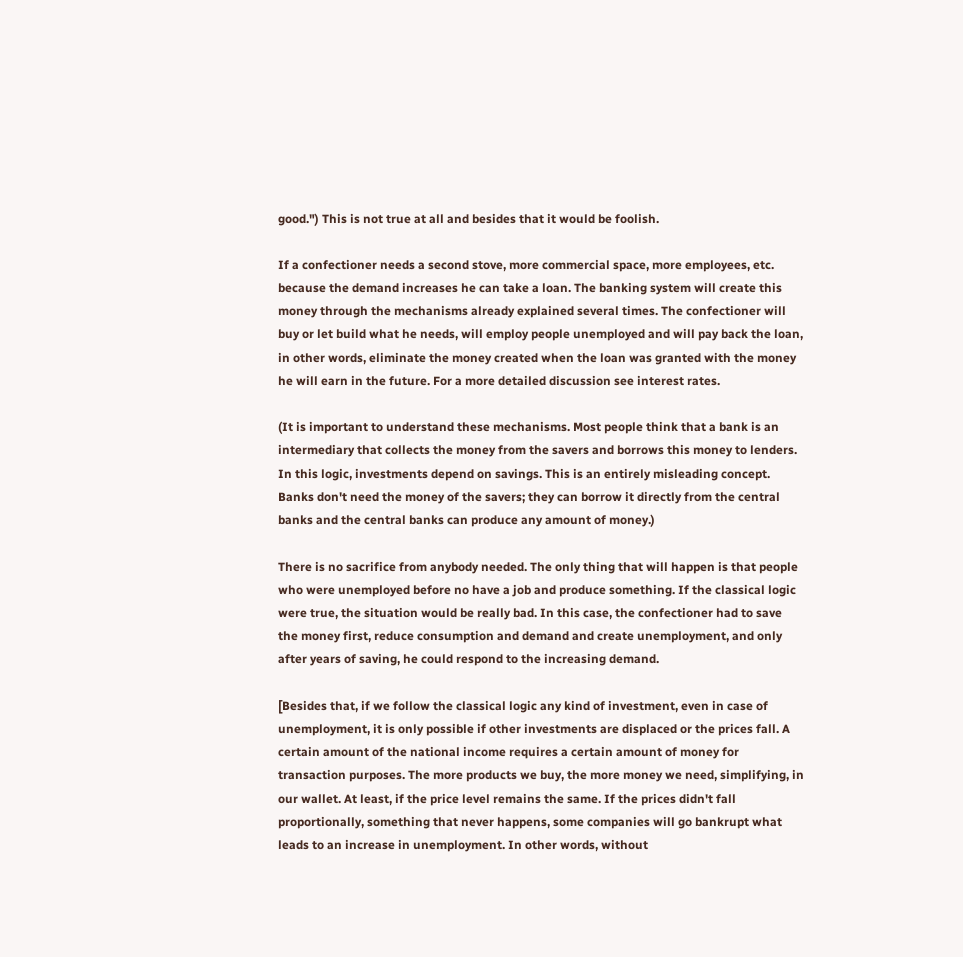good.") This is not true at all and besides that it would be foolish.

If a confectioner needs a second stove, more commercial space, more employees, etc. because the demand increases he can take a loan. The banking system will create this money through the mechanisms already explained several times. The confectioner will buy or let build what he needs, will employ people unemployed and will pay back the loan, in other words, eliminate the money created when the loan was granted with the money he will earn in the future. For a more detailed discussion see interest rates.

(It is important to understand these mechanisms. Most people think that a bank is an intermediary that collects the money from the savers and borrows this money to lenders. In this logic, investments depend on savings. This is an entirely misleading concept. Banks don't need the money of the savers; they can borrow it directly from the central banks and the central banks can produce any amount of money.)

There is no sacrifice from anybody needed. The only thing that will happen is that people who were unemployed before no have a job and produce something. If the classical logic were true, the situation would be really bad. In this case, the confectioner had to save the money first, reduce consumption and demand and create unemployment, and only after years of saving, he could respond to the increasing demand.

[Besides that, if we follow the classical logic any kind of investment, even in case of unemployment, it is only possible if other investments are displaced or the prices fall. A certain amount of the national income requires a certain amount of money for transaction purposes. The more products we buy, the more money we need, simplifying, in our wallet. At least, if the price level remains the same. If the prices didn't fall proportionally, something that never happens, some companies will go bankrupt what leads to an increase in unemployment. In other words, without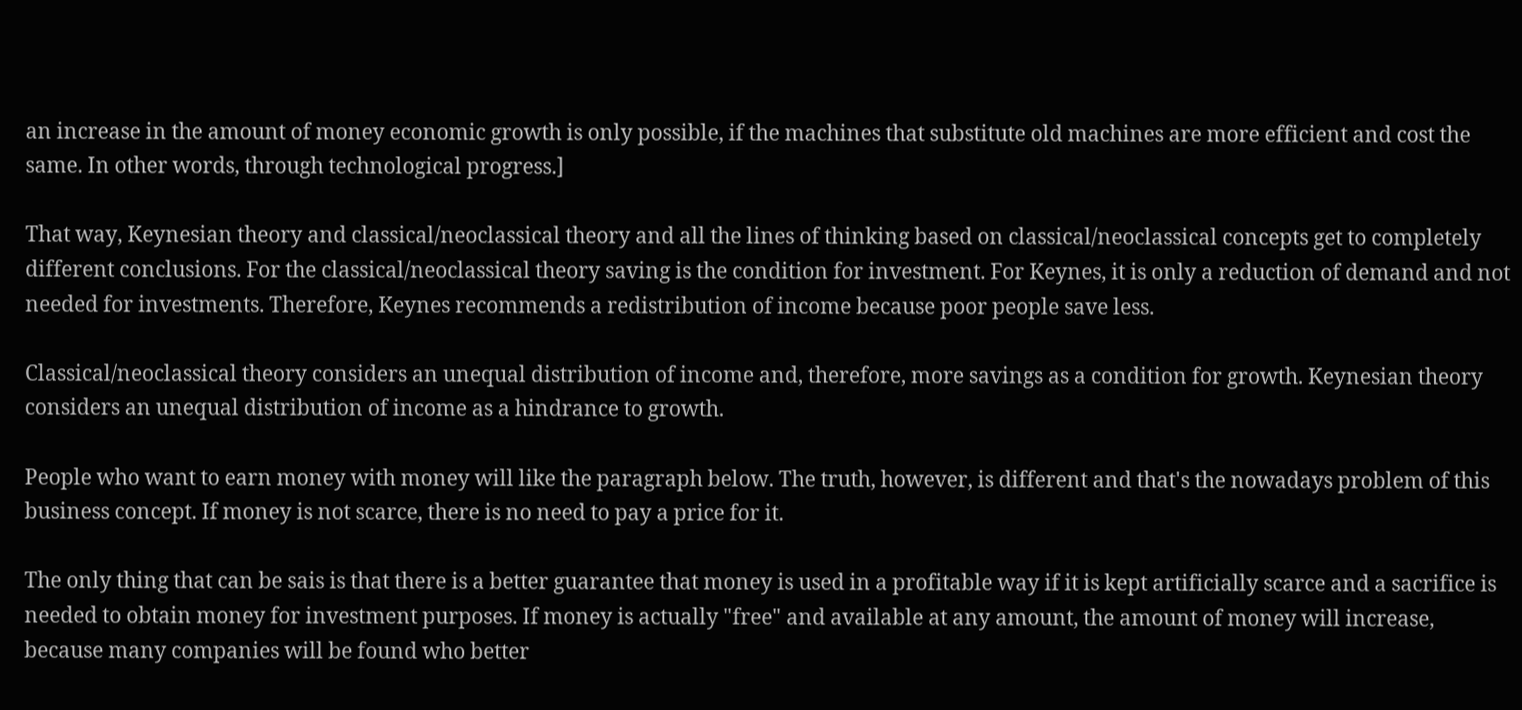an increase in the amount of money economic growth is only possible, if the machines that substitute old machines are more efficient and cost the same. In other words, through technological progress.]

That way, Keynesian theory and classical/neoclassical theory and all the lines of thinking based on classical/neoclassical concepts get to completely different conclusions. For the classical/neoclassical theory saving is the condition for investment. For Keynes, it is only a reduction of demand and not needed for investments. Therefore, Keynes recommends a redistribution of income because poor people save less.

Classical/neoclassical theory considers an unequal distribution of income and, therefore, more savings as a condition for growth. Keynesian theory considers an unequal distribution of income as a hindrance to growth.

People who want to earn money with money will like the paragraph below. The truth, however, is different and that's the nowadays problem of this business concept. If money is not scarce, there is no need to pay a price for it.

The only thing that can be sais is that there is a better guarantee that money is used in a profitable way if it is kept artificially scarce and a sacrifice is needed to obtain money for investment purposes. If money is actually "free" and available at any amount, the amount of money will increase, because many companies will be found who better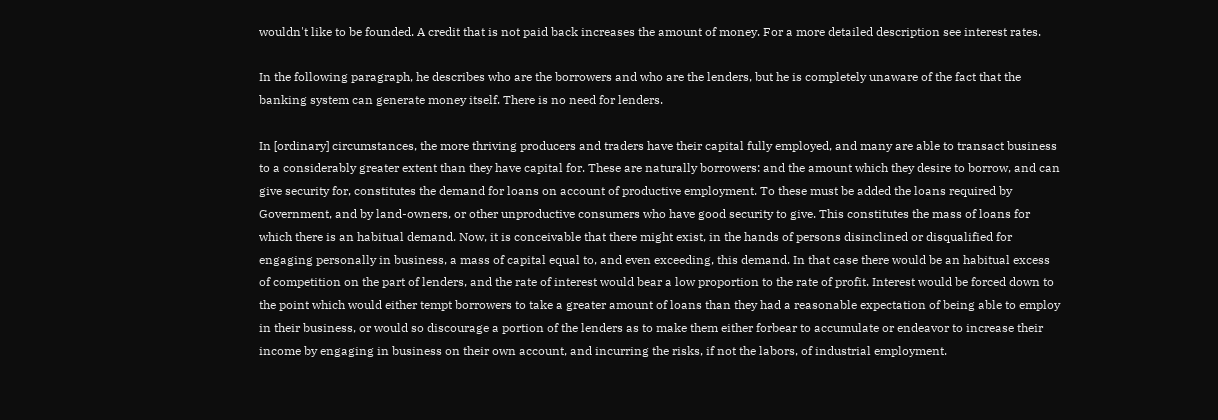wouldn't like to be founded. A credit that is not paid back increases the amount of money. For a more detailed description see interest rates.

In the following paragraph, he describes who are the borrowers and who are the lenders, but he is completely unaware of the fact that the banking system can generate money itself. There is no need for lenders.

In [ordinary] circumstances, the more thriving producers and traders have their capital fully employed, and many are able to transact business to a considerably greater extent than they have capital for. These are naturally borrowers: and the amount which they desire to borrow, and can give security for, constitutes the demand for loans on account of productive employment. To these must be added the loans required by Government, and by land-owners, or other unproductive consumers who have good security to give. This constitutes the mass of loans for which there is an habitual demand. Now, it is conceivable that there might exist, in the hands of persons disinclined or disqualified for engaging personally in business, a mass of capital equal to, and even exceeding, this demand. In that case there would be an habitual excess of competition on the part of lenders, and the rate of interest would bear a low proportion to the rate of profit. Interest would be forced down to the point which would either tempt borrowers to take a greater amount of loans than they had a reasonable expectation of being able to employ in their business, or would so discourage a portion of the lenders as to make them either forbear to accumulate or endeavor to increase their income by engaging in business on their own account, and incurring the risks, if not the labors, of industrial employment.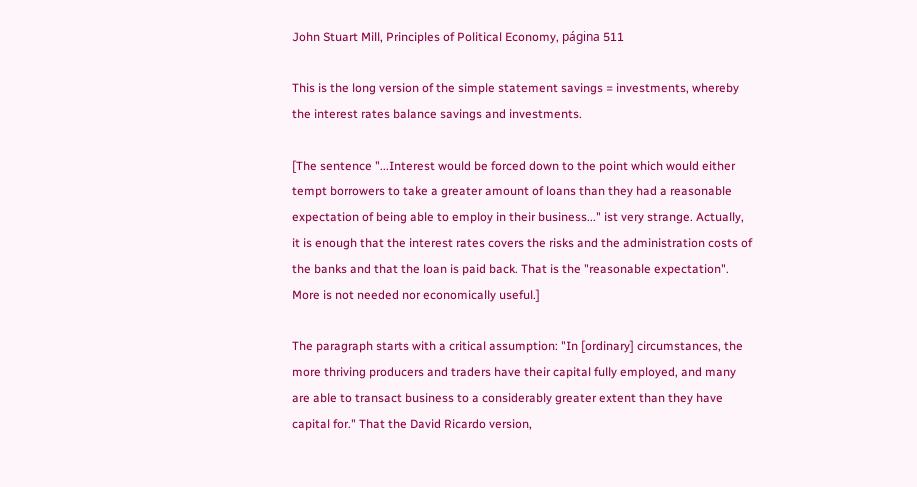John Stuart Mill, Principles of Political Economy, página 511

This is the long version of the simple statement savings = investments, whereby the interest rates balance savings and investments.

[The sentence "...Interest would be forced down to the point which would either tempt borrowers to take a greater amount of loans than they had a reasonable expectation of being able to employ in their business..." ist very strange. Actually, it is enough that the interest rates covers the risks and the administration costs of the banks and that the loan is paid back. That is the "reasonable expectation". More is not needed nor economically useful.]

The paragraph starts with a critical assumption: "In [ordinary] circumstances, the more thriving producers and traders have their capital fully employed, and many are able to transact business to a considerably greater extent than they have capital for." That the David Ricardo version,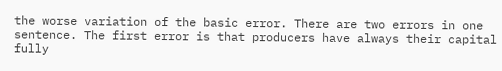the worse variation of the basic error. There are two errors in one sentence. The first error is that producers have always their capital fully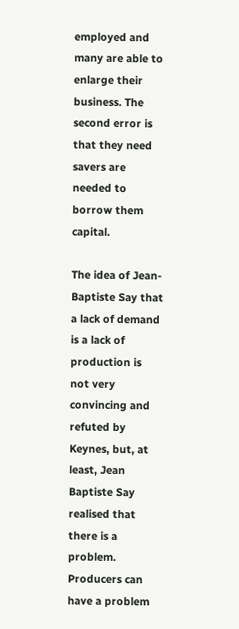employed and many are able to enlarge their business. The second error is that they need savers are needed to borrow them capital.

The idea of Jean-Baptiste Say that a lack of demand is a lack of production is not very convincing and refuted by Keynes, but, at least, Jean Baptiste Say realised that there is a problem. Producers can have a problem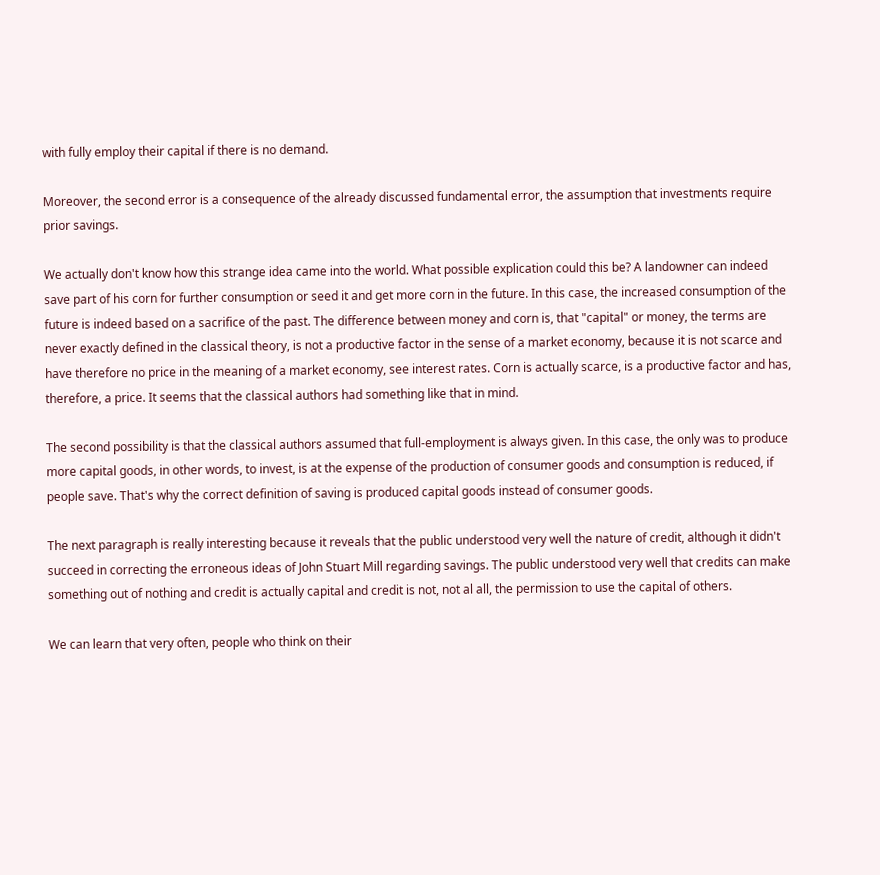with fully employ their capital if there is no demand.

Moreover, the second error is a consequence of the already discussed fundamental error, the assumption that investments require prior savings.

We actually don't know how this strange idea came into the world. What possible explication could this be? A landowner can indeed save part of his corn for further consumption or seed it and get more corn in the future. In this case, the increased consumption of the future is indeed based on a sacrifice of the past. The difference between money and corn is, that "capital" or money, the terms are never exactly defined in the classical theory, is not a productive factor in the sense of a market economy, because it is not scarce and have therefore no price in the meaning of a market economy, see interest rates. Corn is actually scarce, is a productive factor and has, therefore, a price. It seems that the classical authors had something like that in mind.

The second possibility is that the classical authors assumed that full-employment is always given. In this case, the only was to produce more capital goods, in other words, to invest, is at the expense of the production of consumer goods and consumption is reduced, if people save. That's why the correct definition of saving is produced capital goods instead of consumer goods.

The next paragraph is really interesting because it reveals that the public understood very well the nature of credit, although it didn't succeed in correcting the erroneous ideas of John Stuart Mill regarding savings. The public understood very well that credits can make something out of nothing and credit is actually capital and credit is not, not al all, the permission to use the capital of others.

We can learn that very often, people who think on their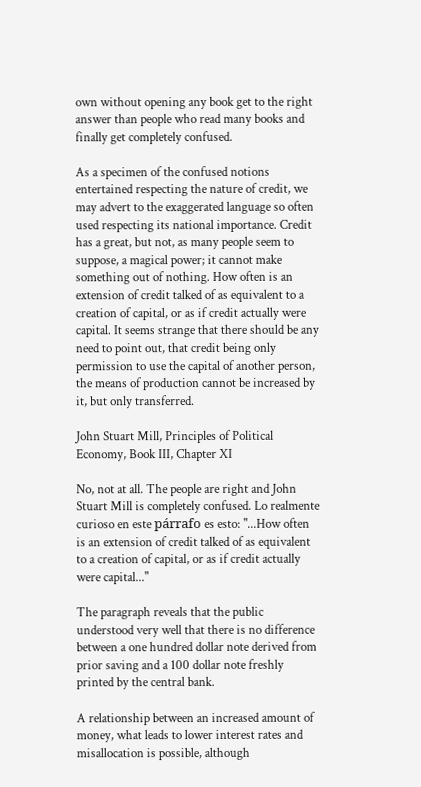own without opening any book get to the right answer than people who read many books and finally get completely confused.

As a specimen of the confused notions entertained respecting the nature of credit, we may advert to the exaggerated language so often used respecting its national importance. Credit has a great, but not, as many people seem to suppose, a magical power; it cannot make something out of nothing. How often is an extension of credit talked of as equivalent to a creation of capital, or as if credit actually were capital. It seems strange that there should be any need to point out, that credit being only permission to use the capital of another person, the means of production cannot be increased by it, but only transferred.

John Stuart Mill, Principles of Political Economy, Book III, Chapter XI

No, not at all. The people are right and John Stuart Mill is completely confused. Lo realmente curioso en este párrafo es esto: "...How often is an extension of credit talked of as equivalent to a creation of capital, or as if credit actually were capital..."

The paragraph reveals that the public understood very well that there is no difference between a one hundred dollar note derived from prior saving and a 100 dollar note freshly printed by the central bank.

A relationship between an increased amount of money, what leads to lower interest rates and misallocation is possible, although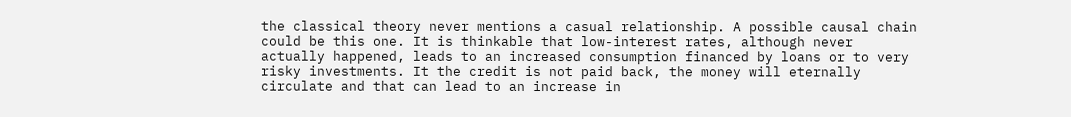the classical theory never mentions a casual relationship. A possible causal chain could be this one. It is thinkable that low-interest rates, although never actually happened, leads to an increased consumption financed by loans or to very risky investments. It the credit is not paid back, the money will eternally circulate and that can lead to an increase in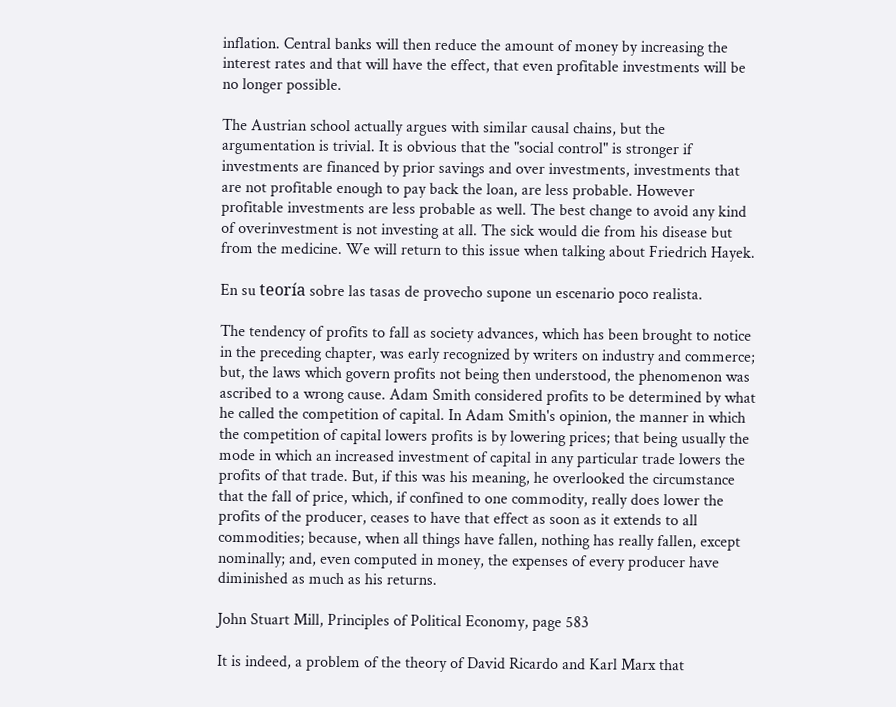inflation. Central banks will then reduce the amount of money by increasing the interest rates and that will have the effect, that even profitable investments will be no longer possible.

The Austrian school actually argues with similar causal chains, but the argumentation is trivial. It is obvious that the "social control" is stronger if investments are financed by prior savings and over investments, investments that are not profitable enough to pay back the loan, are less probable. However profitable investments are less probable as well. The best change to avoid any kind of overinvestment is not investing at all. The sick would die from his disease but from the medicine. We will return to this issue when talking about Friedrich Hayek.

En su teoría sobre las tasas de provecho supone un escenario poco realista.

The tendency of profits to fall as society advances, which has been brought to notice in the preceding chapter, was early recognized by writers on industry and commerce; but, the laws which govern profits not being then understood, the phenomenon was ascribed to a wrong cause. Adam Smith considered profits to be determined by what he called the competition of capital. In Adam Smith's opinion, the manner in which the competition of capital lowers profits is by lowering prices; that being usually the mode in which an increased investment of capital in any particular trade lowers the profits of that trade. But, if this was his meaning, he overlooked the circumstance that the fall of price, which, if confined to one commodity, really does lower the profits of the producer, ceases to have that effect as soon as it extends to all commodities; because, when all things have fallen, nothing has really fallen, except nominally; and, even computed in money, the expenses of every producer have diminished as much as his returns.

John Stuart Mill, Principles of Political Economy, page 583

It is indeed, a problem of the theory of David Ricardo and Karl Marx that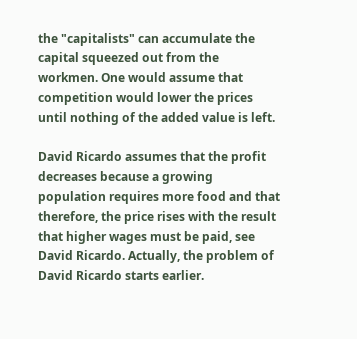the "capitalists" can accumulate the capital squeezed out from the workmen. One would assume that competition would lower the prices until nothing of the added value is left.

David Ricardo assumes that the profit decreases because a growing population requires more food and that therefore, the price rises with the result that higher wages must be paid, see David Ricardo. Actually, the problem of David Ricardo starts earlier.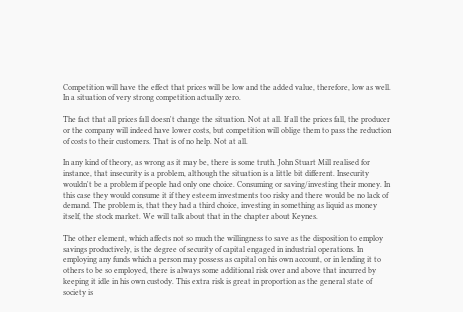Competition will have the effect that prices will be low and the added value, therefore, low as well. In a situation of very strong competition actually zero.

The fact that all prices fall doesn't change the situation. Not at all. If all the prices fall, the producer or the company will indeed have lower costs, but competition will oblige them to pass the reduction of costs to their customers. That is of no help. Not at all.

In any kind of theory, as wrong as it may be, there is some truth. John Stuart Mill realised for instance, that insecurity is a problem, although the situation is a little bit different. Insecurity wouldn't be a problem if people had only one choice. Consuming or saving/investing their money. In this case they would consume it if they esteem investments too risky and there would be no lack of demand. The problem is, that they had a third choice, investing in something as liquid as money itself, the stock market. We will talk about that in the chapter about Keynes.

The other element, which affects not so much the willingness to save as the disposition to employ savings productively, is the degree of security of capital engaged in industrial operations. In employing any funds which a person may possess as capital on his own account, or in lending it to others to be so employed, there is always some additional risk over and above that incurred by keeping it idle in his own custody. This extra risk is great in proportion as the general state of society is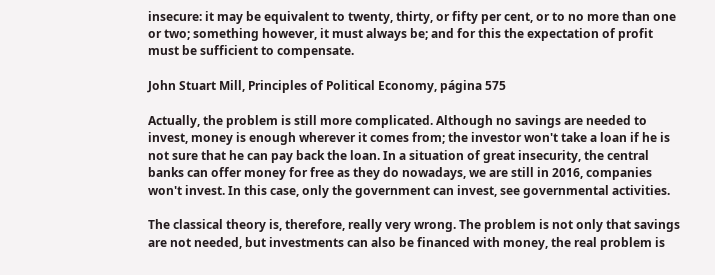insecure: it may be equivalent to twenty, thirty, or fifty per cent, or to no more than one or two; something however, it must always be; and for this the expectation of profit must be sufficient to compensate.

John Stuart Mill, Principles of Political Economy, página 575

Actually, the problem is still more complicated. Although no savings are needed to invest, money is enough wherever it comes from; the investor won't take a loan if he is not sure that he can pay back the loan. In a situation of great insecurity, the central banks can offer money for free as they do nowadays, we are still in 2016, companies won't invest. In this case, only the government can invest, see governmental activities.

The classical theory is, therefore, really very wrong. The problem is not only that savings are not needed, but investments can also be financed with money, the real problem is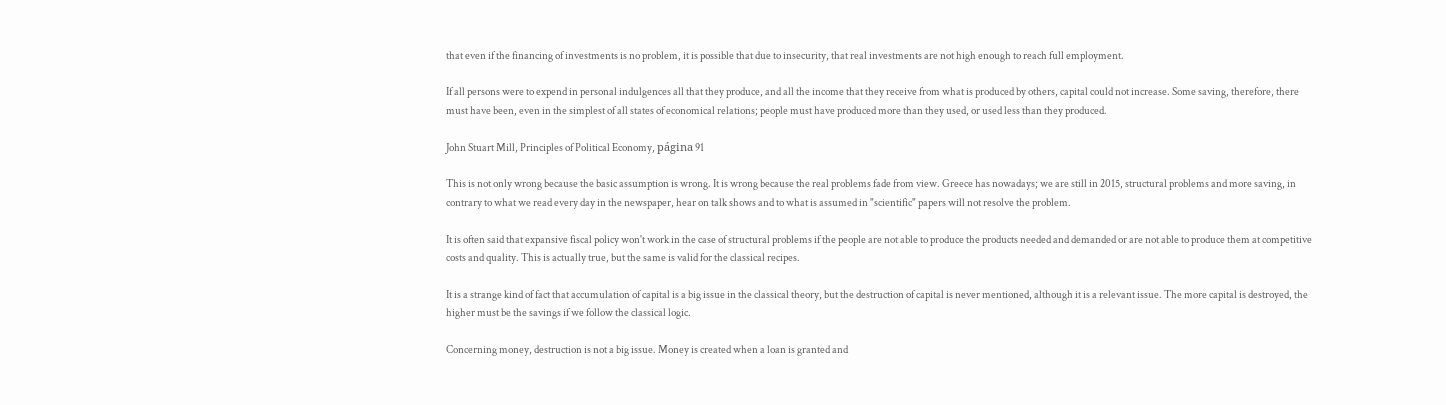that even if the financing of investments is no problem, it is possible that due to insecurity, that real investments are not high enough to reach full employment.

If all persons were to expend in personal indulgences all that they produce, and all the income that they receive from what is produced by others, capital could not increase. Some saving, therefore, there must have been, even in the simplest of all states of economical relations; people must have produced more than they used, or used less than they produced.

John Stuart Mill, Principles of Political Economy, página 91

This is not only wrong because the basic assumption is wrong. It is wrong because the real problems fade from view. Greece has nowadays; we are still in 2015, structural problems and more saving, in contrary to what we read every day in the newspaper, hear on talk shows and to what is assumed in "scientific" papers will not resolve the problem.

It is often said that expansive fiscal policy won't work in the case of structural problems if the people are not able to produce the products needed and demanded or are not able to produce them at competitive costs and quality. This is actually true, but the same is valid for the classical recipes.

It is a strange kind of fact that accumulation of capital is a big issue in the classical theory, but the destruction of capital is never mentioned, although it is a relevant issue. The more capital is destroyed, the higher must be the savings if we follow the classical logic.

Concerning money, destruction is not a big issue. Money is created when a loan is granted and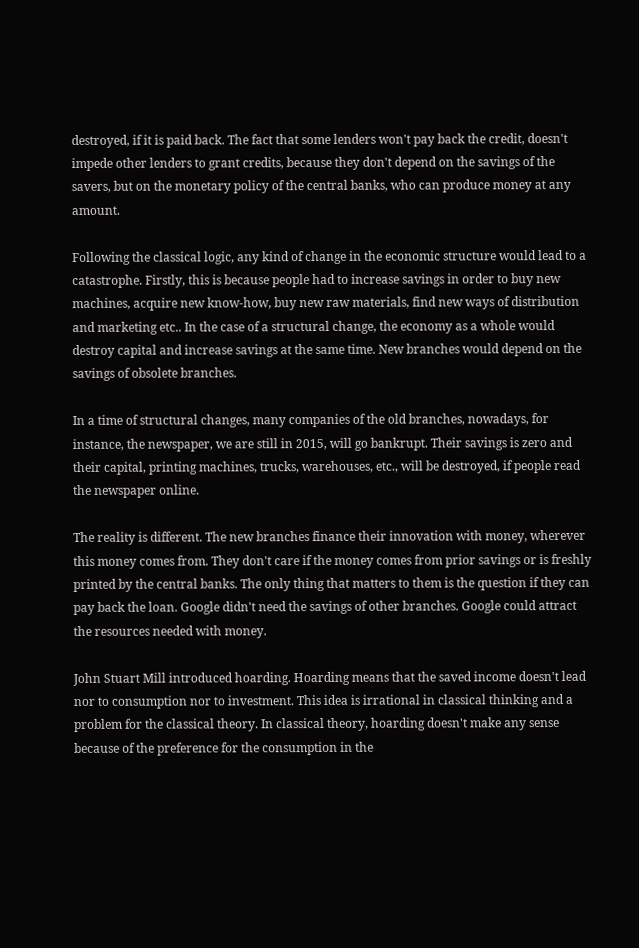destroyed, if it is paid back. The fact that some lenders won't pay back the credit, doesn't impede other lenders to grant credits, because they don't depend on the savings of the savers, but on the monetary policy of the central banks, who can produce money at any amount.

Following the classical logic, any kind of change in the economic structure would lead to a catastrophe. Firstly, this is because people had to increase savings in order to buy new machines, acquire new know-how, buy new raw materials, find new ways of distribution and marketing etc.. In the case of a structural change, the economy as a whole would destroy capital and increase savings at the same time. New branches would depend on the savings of obsolete branches.

In a time of structural changes, many companies of the old branches, nowadays, for instance, the newspaper, we are still in 2015, will go bankrupt. Their savings is zero and their capital, printing machines, trucks, warehouses, etc., will be destroyed, if people read the newspaper online.

The reality is different. The new branches finance their innovation with money, wherever this money comes from. They don't care if the money comes from prior savings or is freshly printed by the central banks. The only thing that matters to them is the question if they can pay back the loan. Google didn't need the savings of other branches. Google could attract the resources needed with money.

John Stuart Mill introduced hoarding. Hoarding means that the saved income doesn't lead nor to consumption nor to investment. This idea is irrational in classical thinking and a problem for the classical theory. In classical theory, hoarding doesn't make any sense because of the preference for the consumption in the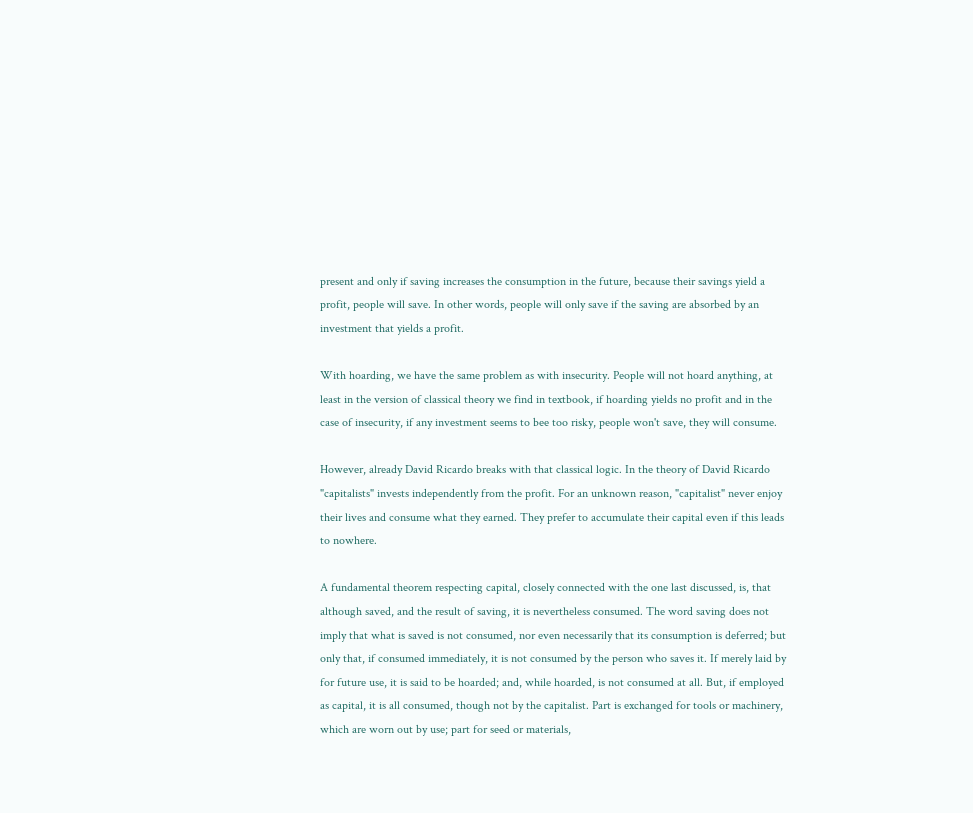present and only if saving increases the consumption in the future, because their savings yield a profit, people will save. In other words, people will only save if the saving are absorbed by an investment that yields a profit.

With hoarding, we have the same problem as with insecurity. People will not hoard anything, at least in the version of classical theory we find in textbook, if hoarding yields no profit and in the case of insecurity, if any investment seems to bee too risky, people won't save, they will consume.

However, already David Ricardo breaks with that classical logic. In the theory of David Ricardo "capitalists" invests independently from the profit. For an unknown reason, "capitalist" never enjoy their lives and consume what they earned. They prefer to accumulate their capital even if this leads to nowhere.

A fundamental theorem respecting capital, closely connected with the one last discussed, is, that although saved, and the result of saving, it is nevertheless consumed. The word saving does not imply that what is saved is not consumed, nor even necessarily that its consumption is deferred; but only that, if consumed immediately, it is not consumed by the person who saves it. If merely laid by for future use, it is said to be hoarded; and, while hoarded, is not consumed at all. But, if employed as capital, it is all consumed, though not by the capitalist. Part is exchanged for tools or machinery, which are worn out by use; part for seed or materials,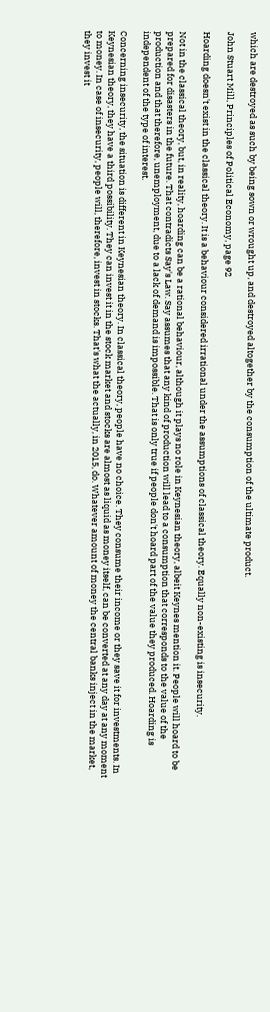which are destroyed as such by being sown or wrought up, and destroyed altogether by the consumption of the ultimate product.

John Stuart Mill, Principles of Political Economy, page 92

Hoarding doesn't exist in the classical theory. It is a behaviour considered irrational under the assumptions of classical theory. Equally non-existing is insecurity.

Not in the classical theory, but, in reality, hoarding can be a rational behaviour, although it plays no role in Keynesian theory, albeit Keynes mention it. People will hoard to be prepared for disasters in the future. That contradicts Say's Law. Say assumes that any kind of production will lead to a consumption that corresponds to the value of the production and that therefore, unemployment, due to a lack of demand is impossible. That is only true if people don't hoard part of the value they produced. Hoarding is independent of the type of interest.

Concerning insecurity, the situation is different in Keynesian theory. In classical theory, people have no choice. They consume their income or they save it for investments. In Keynesian theory, they have a third possibility. They can invest it in the stock market and stocks are almost as liquid as money itself, can be converted at any day at any moment to money. In case of insecurity, people will, therefore, invest in stocks. That's what the actually, in 2015, do. Whatever amount of money the central banks inject in the market, they invest it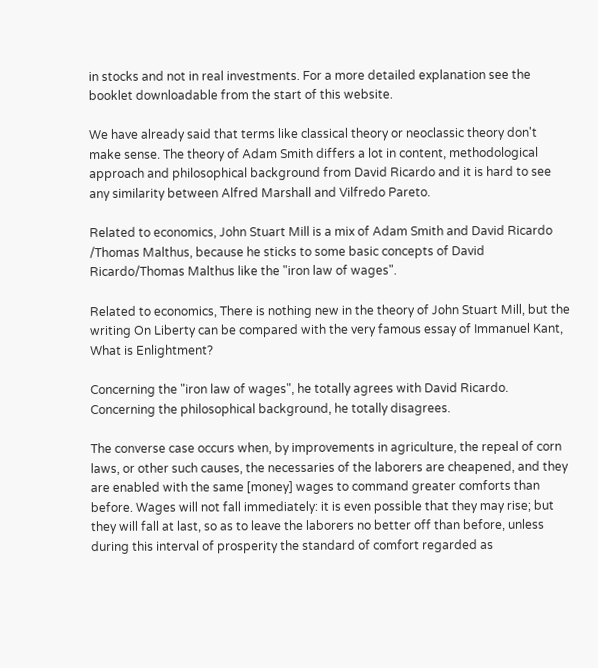in stocks and not in real investments. For a more detailed explanation see the booklet downloadable from the start of this website.

We have already said that terms like classical theory or neoclassic theory don't make sense. The theory of Adam Smith differs a lot in content, methodological approach and philosophical background from David Ricardo and it is hard to see any similarity between Alfred Marshall and Vilfredo Pareto.

Related to economics, John Stuart Mill is a mix of Adam Smith and David Ricardo /Thomas Malthus, because he sticks to some basic concepts of David Ricardo/Thomas Malthus like the "iron law of wages".

Related to economics, There is nothing new in the theory of John Stuart Mill, but the writing On Liberty can be compared with the very famous essay of Immanuel Kant, What is Enlightment?

Concerning the "iron law of wages", he totally agrees with David Ricardo. Concerning the philosophical background, he totally disagrees.

The converse case occurs when, by improvements in agriculture, the repeal of corn laws, or other such causes, the necessaries of the laborers are cheapened, and they are enabled with the same [money] wages to command greater comforts than before. Wages will not fall immediately: it is even possible that they may rise; but they will fall at last, so as to leave the laborers no better off than before, unless during this interval of prosperity the standard of comfort regarded as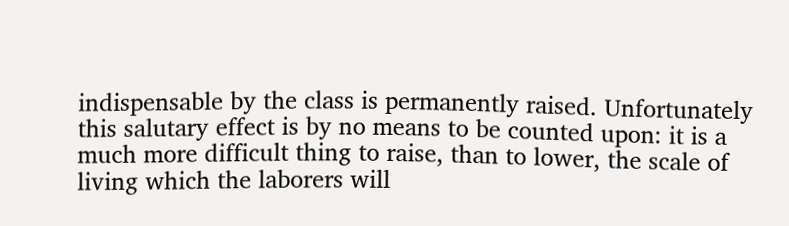indispensable by the class is permanently raised. Unfortunately this salutary effect is by no means to be counted upon: it is a much more difficult thing to raise, than to lower, the scale of living which the laborers will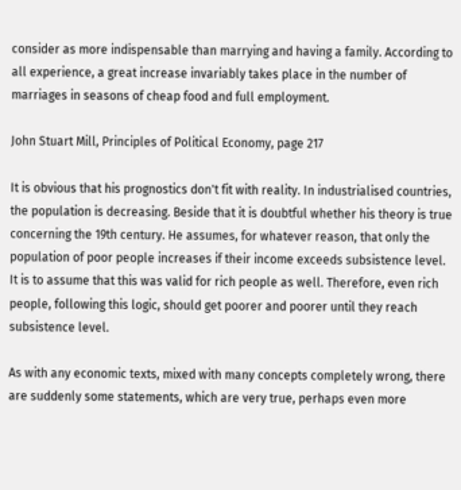consider as more indispensable than marrying and having a family. According to all experience, a great increase invariably takes place in the number of marriages in seasons of cheap food and full employment.

John Stuart Mill, Principles of Political Economy, page 217

It is obvious that his prognostics don't fit with reality. In industrialised countries, the population is decreasing. Beside that it is doubtful whether his theory is true concerning the 19th century. He assumes, for whatever reason, that only the population of poor people increases if their income exceeds subsistence level. It is to assume that this was valid for rich people as well. Therefore, even rich people, following this logic, should get poorer and poorer until they reach subsistence level.

As with any economic texts, mixed with many concepts completely wrong, there are suddenly some statements, which are very true, perhaps even more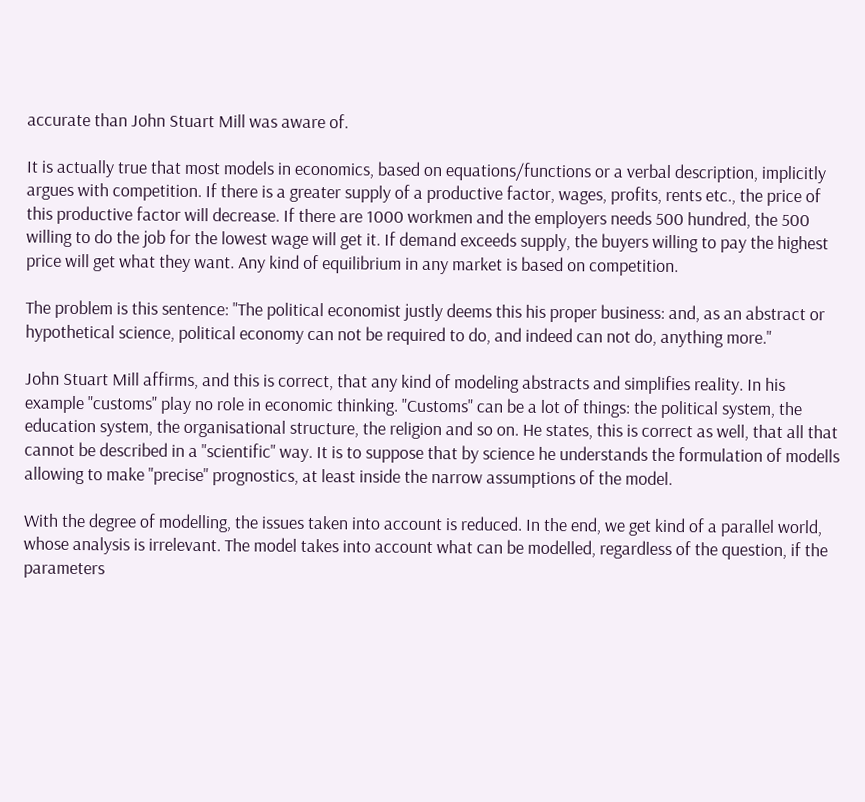accurate than John Stuart Mill was aware of.

It is actually true that most models in economics, based on equations/functions or a verbal description, implicitly argues with competition. If there is a greater supply of a productive factor, wages, profits, rents etc., the price of this productive factor will decrease. If there are 1000 workmen and the employers needs 500 hundred, the 500 willing to do the job for the lowest wage will get it. If demand exceeds supply, the buyers willing to pay the highest price will get what they want. Any kind of equilibrium in any market is based on competition.

The problem is this sentence: "The political economist justly deems this his proper business: and, as an abstract or hypothetical science, political economy can not be required to do, and indeed can not do, anything more."

John Stuart Mill affirms, and this is correct, that any kind of modeling abstracts and simplifies reality. In his example "customs" play no role in economic thinking. "Customs" can be a lot of things: the political system, the education system, the organisational structure, the religion and so on. He states, this is correct as well, that all that cannot be described in a "scientific" way. It is to suppose that by science he understands the formulation of modells allowing to make "precise" prognostics, at least inside the narrow assumptions of the model.

With the degree of modelling, the issues taken into account is reduced. In the end, we get kind of a parallel world, whose analysis is irrelevant. The model takes into account what can be modelled, regardless of the question, if the parameters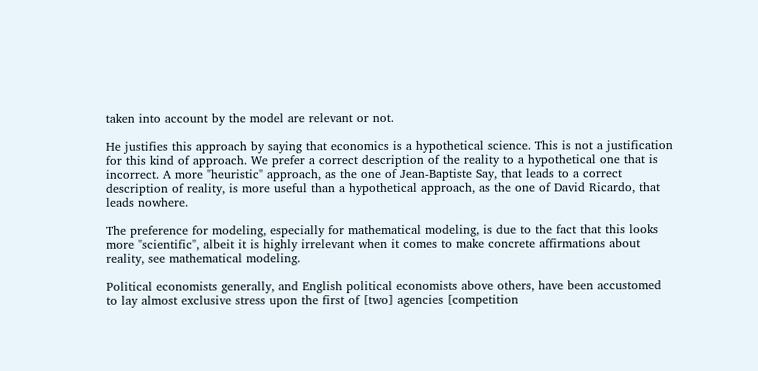taken into account by the model are relevant or not.

He justifies this approach by saying that economics is a hypothetical science. This is not a justification for this kind of approach. We prefer a correct description of the reality to a hypothetical one that is incorrect. A more "heuristic" approach, as the one of Jean-Baptiste Say, that leads to a correct description of reality, is more useful than a hypothetical approach, as the one of David Ricardo, that leads nowhere.

The preference for modeling, especially for mathematical modeling, is due to the fact that this looks more "scientific", albeit it is highly irrelevant when it comes to make concrete affirmations about reality, see mathematical modeling.

Political economists generally, and English political economists above others, have been accustomed to lay almost exclusive stress upon the first of [two] agencies [competition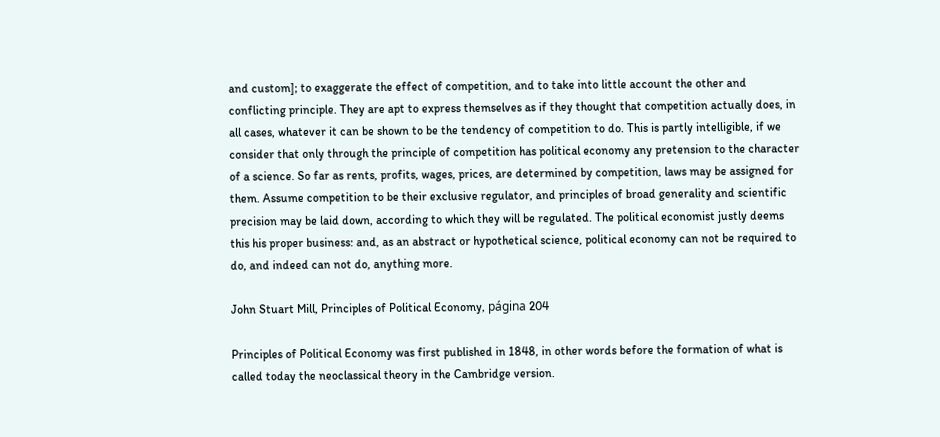and custom]; to exaggerate the effect of competition, and to take into little account the other and conflicting principle. They are apt to express themselves as if they thought that competition actually does, in all cases, whatever it can be shown to be the tendency of competition to do. This is partly intelligible, if we consider that only through the principle of competition has political economy any pretension to the character of a science. So far as rents, profits, wages, prices, are determined by competition, laws may be assigned for them. Assume competition to be their exclusive regulator, and principles of broad generality and scientific precision may be laid down, according to which they will be regulated. The political economist justly deems this his proper business: and, as an abstract or hypothetical science, political economy can not be required to do, and indeed can not do, anything more.

John Stuart Mill, Principles of Political Economy, página 204

Principles of Political Economy was first published in 1848, in other words before the formation of what is called today the neoclassical theory in the Cambridge version.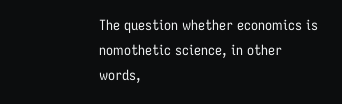The question whether economics is nomothetic science, in other words,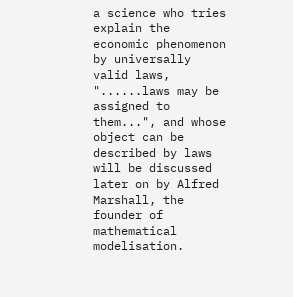a science who tries explain the economic phenomenon by universally valid laws, "......laws may be assigned to them...", and whose object can be described by laws will be discussed later on by Alfred Marshall, the founder of mathematical modelisation.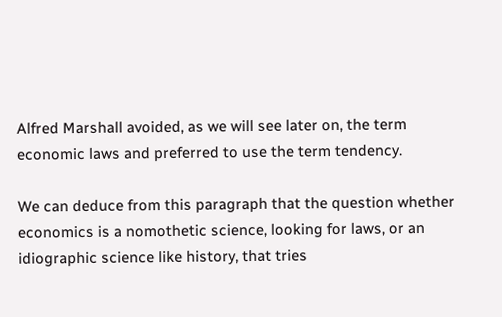Alfred Marshall avoided, as we will see later on, the term economic laws and preferred to use the term tendency.

We can deduce from this paragraph that the question whether economics is a nomothetic science, looking for laws, or an idiographic science like history, that tries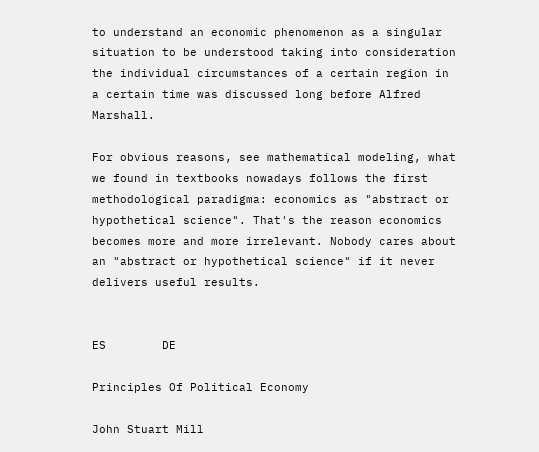to understand an economic phenomenon as a singular situation to be understood taking into consideration the individual circumstances of a certain region in a certain time was discussed long before Alfred Marshall.

For obvious reasons, see mathematical modeling, what we found in textbooks nowadays follows the first methodological paradigma: economics as "abstract or hypothetical science". That's the reason economics becomes more and more irrelevant. Nobody cares about an "abstract or hypothetical science" if it never delivers useful results.


ES        DE

Principles Of Political Economy

John Stuart Mill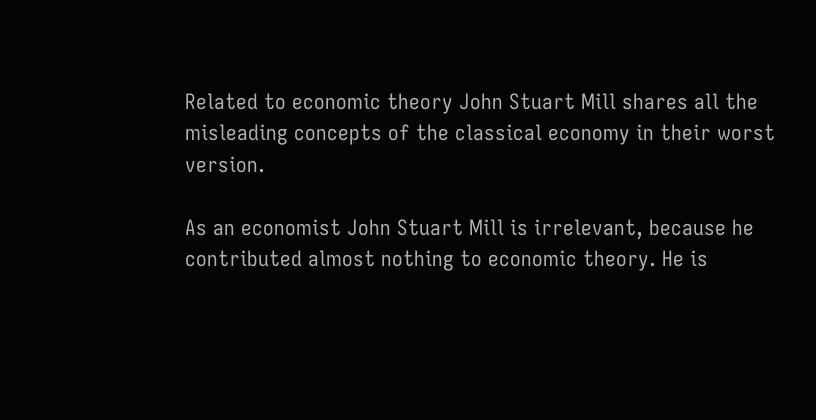Related to economic theory John Stuart Mill shares all the misleading concepts of the classical economy in their worst version.

As an economist John Stuart Mill is irrelevant, because he contributed almost nothing to economic theory. He is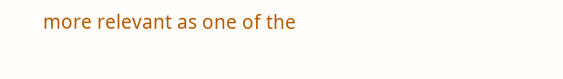more relevant as one of the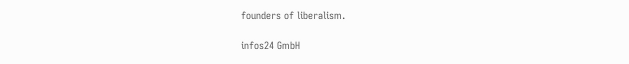founders of liberalism.

infos24 GmbH